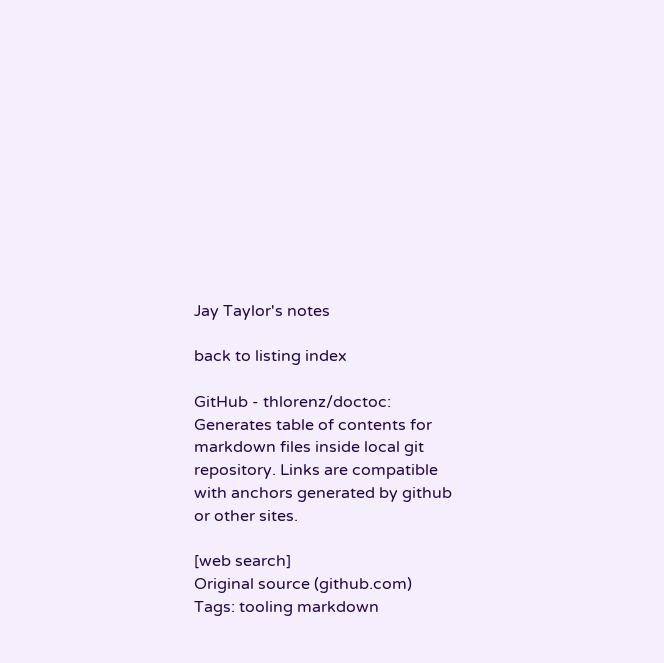Jay Taylor's notes

back to listing index

GitHub - thlorenz/doctoc:  Generates table of contents for markdown files inside local git repository. Links are compatible with anchors generated by github or other sites.

[web search]
Original source (github.com)
Tags: tooling markdown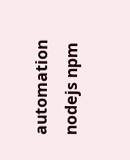automation nodejs npm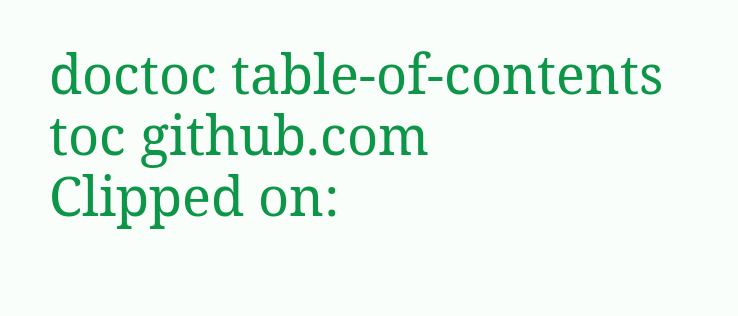doctoc table-of-contents toc github.com
Clipped on: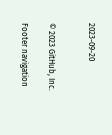2023-09-20


© 2023 GitHub, Inc.

Footer navigation